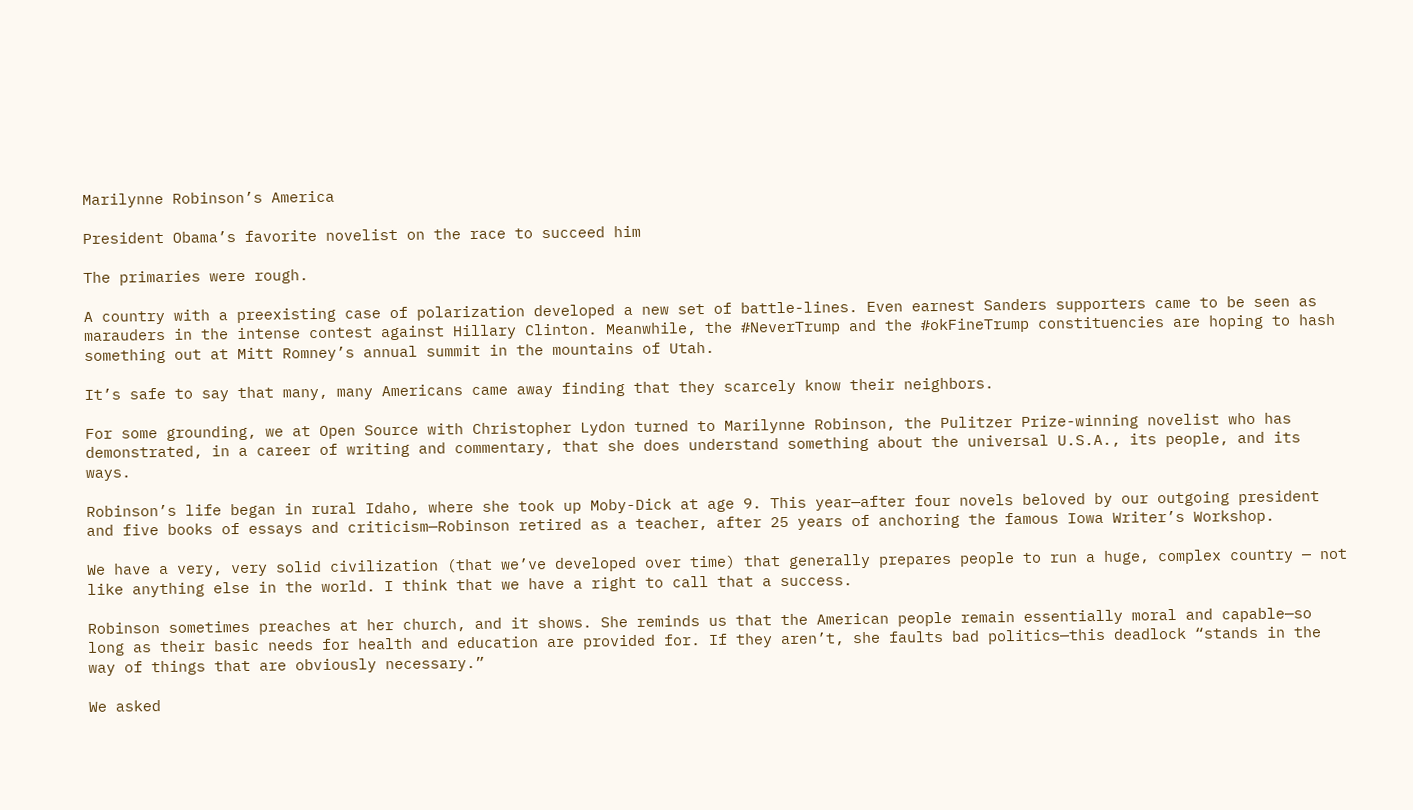Marilynne Robinson’s America

President Obama’s favorite novelist on the race to succeed him

The primaries were rough.

A country with a preexisting case of polarization developed a new set of battle-lines. Even earnest Sanders supporters came to be seen as marauders in the intense contest against Hillary Clinton. Meanwhile, the #NeverTrump and the #okFineTrump constituencies are hoping to hash something out at Mitt Romney’s annual summit in the mountains of Utah.

It’s safe to say that many, many Americans came away finding that they scarcely know their neighbors.

For some grounding, we at Open Source with Christopher Lydon turned to Marilynne Robinson, the Pulitzer Prize-winning novelist who has demonstrated, in a career of writing and commentary, that she does understand something about the universal U.S.A., its people, and its ways.

Robinson’s life began in rural Idaho, where she took up Moby-Dick at age 9. This year—after four novels beloved by our outgoing president and five books of essays and criticism—Robinson retired as a teacher, after 25 years of anchoring the famous Iowa Writer’s Workshop.

We have a very, very solid civilization (that we’ve developed over time) that generally prepares people to run a huge, complex country — not like anything else in the world. I think that we have a right to call that a success.

Robinson sometimes preaches at her church, and it shows. She reminds us that the American people remain essentially moral and capable—so long as their basic needs for health and education are provided for. If they aren’t, she faults bad politics—this deadlock “stands in the way of things that are obviously necessary.”

We asked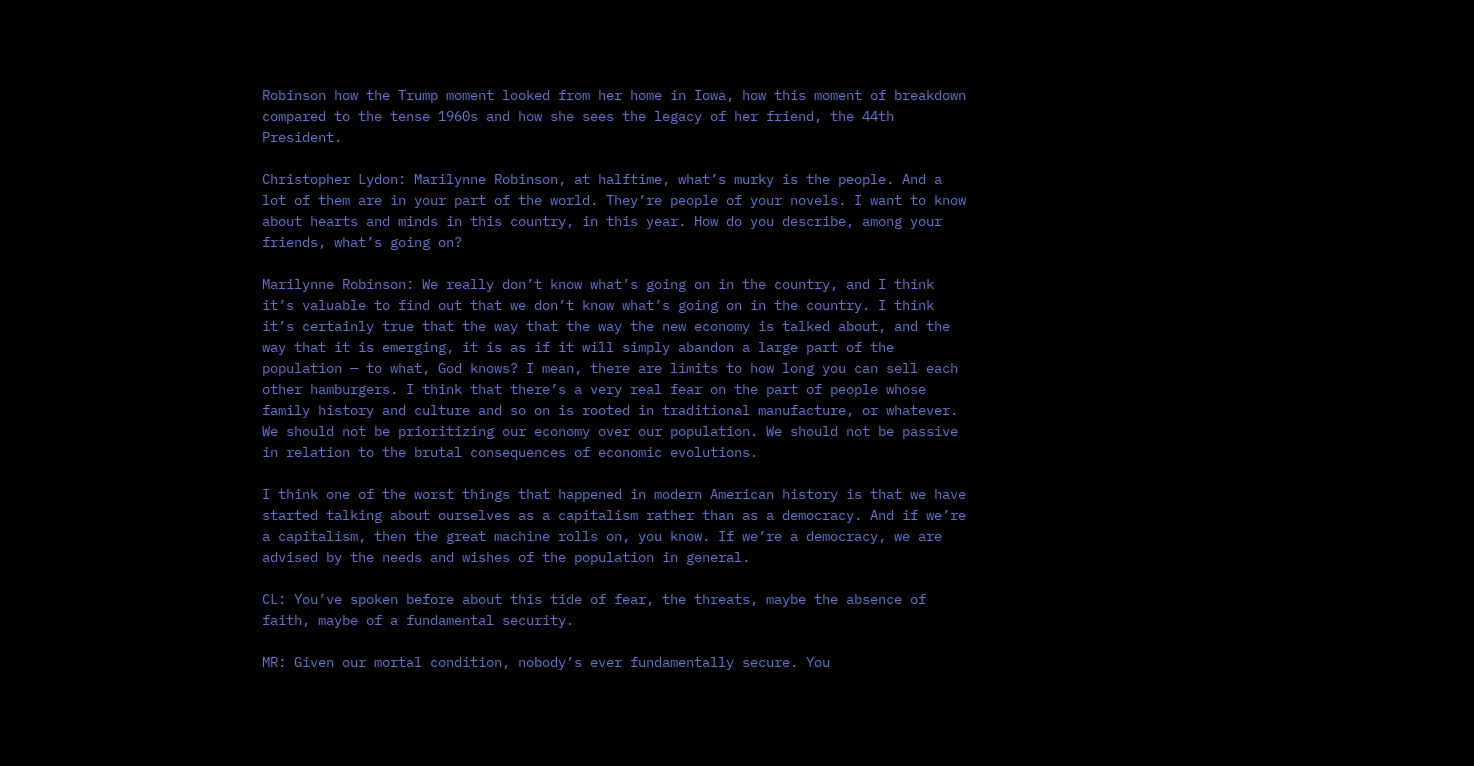Robinson how the Trump moment looked from her home in Iowa, how this moment of breakdown compared to the tense 1960s and how she sees the legacy of her friend, the 44th President.

Christopher Lydon: Marilynne Robinson, at halftime, what’s murky is the people. And a lot of them are in your part of the world. They’re people of your novels. I want to know about hearts and minds in this country, in this year. How do you describe, among your friends, what’s going on?

Marilynne Robinson: We really don’t know what’s going on in the country, and I think it’s valuable to find out that we don’t know what’s going on in the country. I think it’s certainly true that the way that the way the new economy is talked about, and the way that it is emerging, it is as if it will simply abandon a large part of the population — to what, God knows? I mean, there are limits to how long you can sell each other hamburgers. I think that there’s a very real fear on the part of people whose family history and culture and so on is rooted in traditional manufacture, or whatever. We should not be prioritizing our economy over our population. We should not be passive in relation to the brutal consequences of economic evolutions.

I think one of the worst things that happened in modern American history is that we have started talking about ourselves as a capitalism rather than as a democracy. And if we’re a capitalism, then the great machine rolls on, you know. If we’re a democracy, we are advised by the needs and wishes of the population in general.

CL: You’ve spoken before about this tide of fear, the threats, maybe the absence of faith, maybe of a fundamental security.

MR: Given our mortal condition, nobody’s ever fundamentally secure. You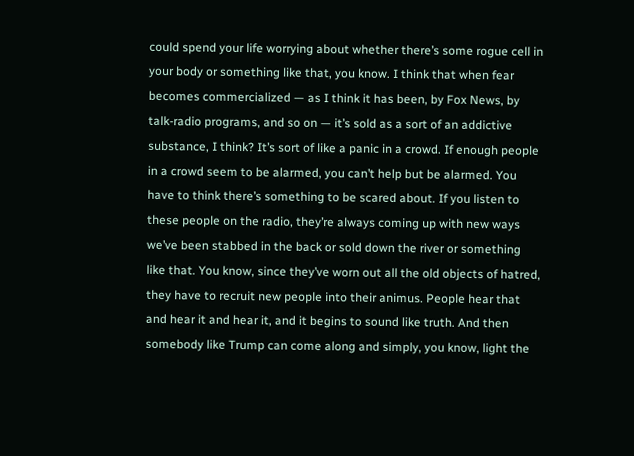could spend your life worrying about whether there’s some rogue cell in your body or something like that, you know. I think that when fear becomes commercialized — as I think it has been, by Fox News, by talk-radio programs, and so on — it’s sold as a sort of an addictive substance, I think? It’s sort of like a panic in a crowd. If enough people in a crowd seem to be alarmed, you can’t help but be alarmed. You have to think there’s something to be scared about. If you listen to these people on the radio, they’re always coming up with new ways we’ve been stabbed in the back or sold down the river or something like that. You know, since they’ve worn out all the old objects of hatred, they have to recruit new people into their animus. People hear that and hear it and hear it, and it begins to sound like truth. And then somebody like Trump can come along and simply, you know, light the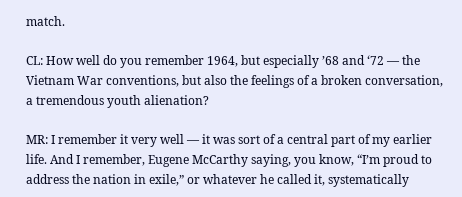match.

CL: How well do you remember 1964, but especially ’68 and ‘72 — the Vietnam War conventions, but also the feelings of a broken conversation, a tremendous youth alienation?

MR: I remember it very well — it was sort of a central part of my earlier life. And I remember, Eugene McCarthy saying, you know, “I’m proud to address the nation in exile,” or whatever he called it, systematically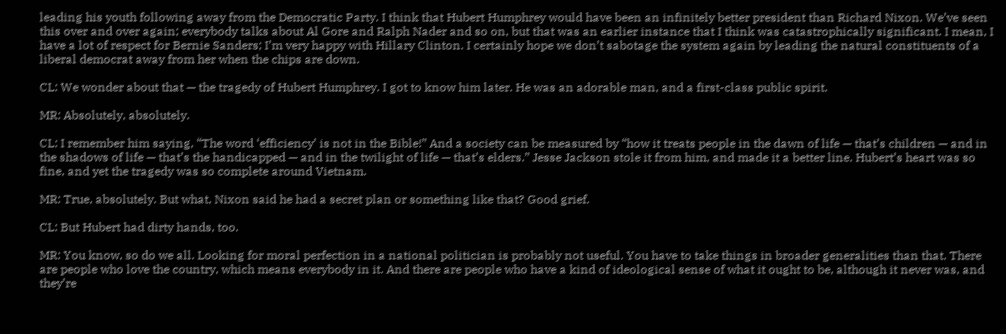leading his youth following away from the Democratic Party. I think that Hubert Humphrey would have been an infinitely better president than Richard Nixon. We’ve seen this over and over again; everybody talks about Al Gore and Ralph Nader and so on, but that was an earlier instance that I think was catastrophically significant. I mean, I have a lot of respect for Bernie Sanders; I’m very happy with Hillary Clinton. I certainly hope we don’t sabotage the system again by leading the natural constituents of a liberal democrat away from her when the chips are down.

CL: We wonder about that — the tragedy of Hubert Humphrey. I got to know him later. He was an adorable man, and a first-class public spirit.

MR: Absolutely, absolutely.

CL: I remember him saying, “The word ‘efficiency’ is not in the Bible!” And a society can be measured by “how it treats people in the dawn of life — that’s children — and in the shadows of life — that’s the handicapped — and in the twilight of life — that’s elders.” Jesse Jackson stole it from him, and made it a better line. Hubert’s heart was so fine, and yet the tragedy was so complete around Vietnam.

MR: True, absolutely. But what, Nixon said he had a secret plan or something like that? Good grief.

CL: But Hubert had dirty hands, too.

MR: You know, so do we all. Looking for moral perfection in a national politician is probably not useful. You have to take things in broader generalities than that. There are people who love the country, which means everybody in it. And there are people who have a kind of ideological sense of what it ought to be, although it never was, and they’re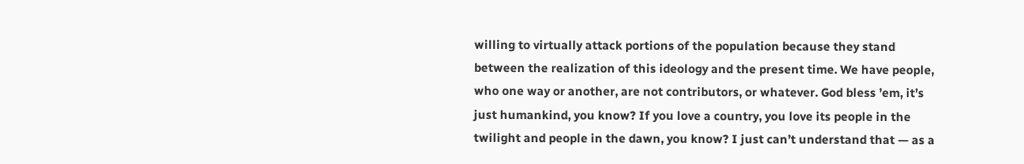willing to virtually attack portions of the population because they stand between the realization of this ideology and the present time. We have people, who one way or another, are not contributors, or whatever. God bless ’em, it’s just humankind, you know? If you love a country, you love its people in the twilight and people in the dawn, you know? I just can’t understand that — as a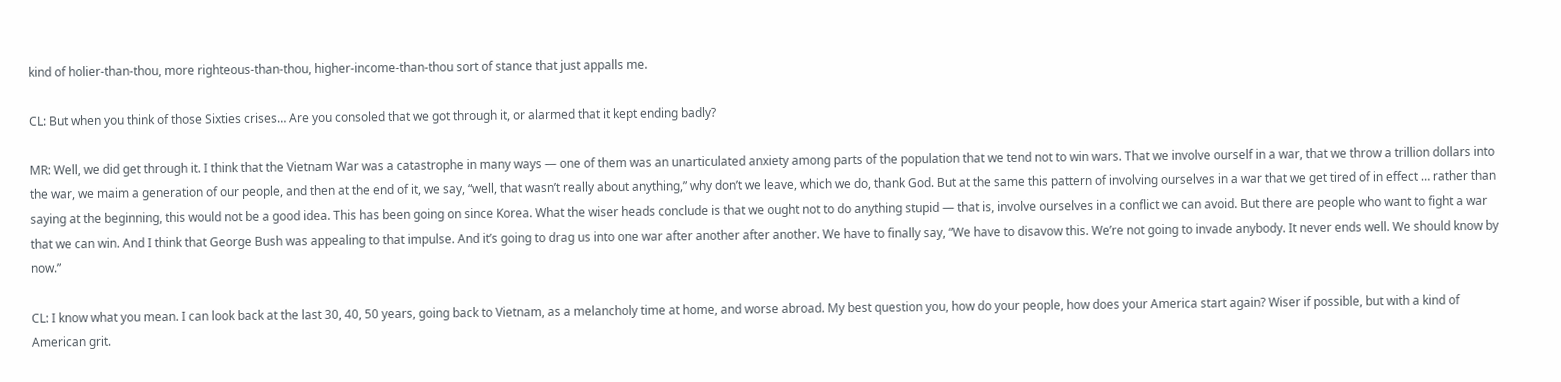kind of holier-than-thou, more righteous-than-thou, higher-income-than-thou sort of stance that just appalls me.

CL: But when you think of those Sixties crises… Are you consoled that we got through it, or alarmed that it kept ending badly?

MR: Well, we did get through it. I think that the Vietnam War was a catastrophe in many ways — one of them was an unarticulated anxiety among parts of the population that we tend not to win wars. That we involve ourself in a war, that we throw a trillion dollars into the war, we maim a generation of our people, and then at the end of it, we say, “well, that wasn’t really about anything,” why don’t we leave, which we do, thank God. But at the same this pattern of involving ourselves in a war that we get tired of in effect … rather than saying at the beginning, this would not be a good idea. This has been going on since Korea. What the wiser heads conclude is that we ought not to do anything stupid — that is, involve ourselves in a conflict we can avoid. But there are people who want to fight a war that we can win. And I think that George Bush was appealing to that impulse. And it’s going to drag us into one war after another after another. We have to finally say, “We have to disavow this. We’re not going to invade anybody. It never ends well. We should know by now.”

CL: I know what you mean. I can look back at the last 30, 40, 50 years, going back to Vietnam, as a melancholy time at home, and worse abroad. My best question you, how do your people, how does your America start again? Wiser if possible, but with a kind of American grit.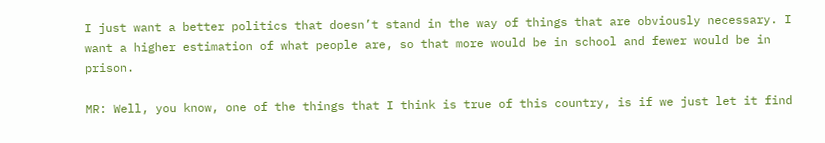I just want a better politics that doesn’t stand in the way of things that are obviously necessary. I want a higher estimation of what people are, so that more would be in school and fewer would be in prison.

MR: Well, you know, one of the things that I think is true of this country, is if we just let it find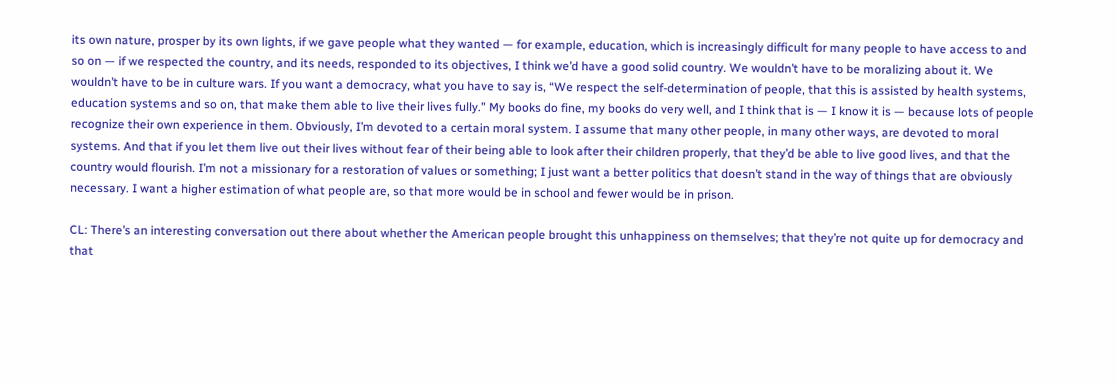its own nature, prosper by its own lights, if we gave people what they wanted — for example, education, which is increasingly difficult for many people to have access to and so on — if we respected the country, and its needs, responded to its objectives, I think we’d have a good solid country. We wouldn’t have to be moralizing about it. We wouldn’t have to be in culture wars. If you want a democracy, what you have to say is, “We respect the self-determination of people, that this is assisted by health systems, education systems and so on, that make them able to live their lives fully.” My books do fine, my books do very well, and I think that is — I know it is — because lots of people recognize their own experience in them. Obviously, I’m devoted to a certain moral system. I assume that many other people, in many other ways, are devoted to moral systems. And that if you let them live out their lives without fear of their being able to look after their children properly, that they’d be able to live good lives, and that the country would flourish. I’m not a missionary for a restoration of values or something; I just want a better politics that doesn’t stand in the way of things that are obviously necessary. I want a higher estimation of what people are, so that more would be in school and fewer would be in prison.

CL: There’s an interesting conversation out there about whether the American people brought this unhappiness on themselves; that they’re not quite up for democracy and that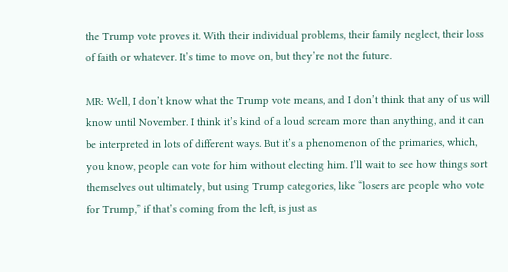the Trump vote proves it. With their individual problems, their family neglect, their loss of faith or whatever. It’s time to move on, but they’re not the future.

MR: Well, I don’t know what the Trump vote means, and I don’t think that any of us will know until November. I think it’s kind of a loud scream more than anything, and it can be interpreted in lots of different ways. But it’s a phenomenon of the primaries, which, you know, people can vote for him without electing him. I’ll wait to see how things sort themselves out ultimately, but using Trump categories, like “losers are people who vote for Trump,” if that’s coming from the left, is just as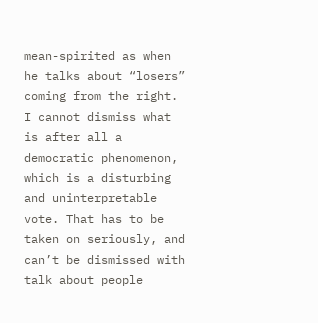mean-spirited as when he talks about “losers” coming from the right. I cannot dismiss what is after all a democratic phenomenon, which is a disturbing and uninterpretable vote. That has to be taken on seriously, and can’t be dismissed with talk about people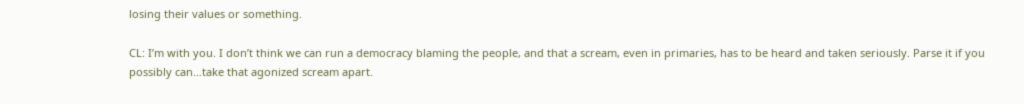losing their values or something.

CL: I’m with you. I don’t think we can run a democracy blaming the people, and that a scream, even in primaries, has to be heard and taken seriously. Parse it if you possibly can…take that agonized scream apart.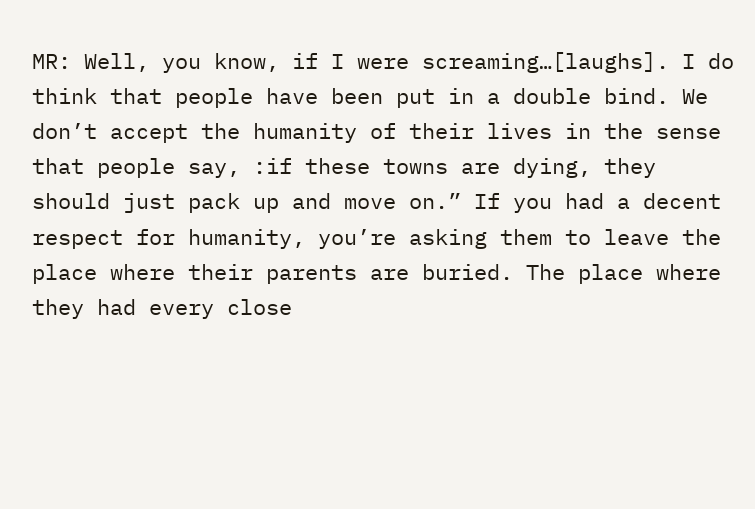MR: Well, you know, if I were screaming…[laughs]. I do think that people have been put in a double bind. We don’t accept the humanity of their lives in the sense that people say, :if these towns are dying, they should just pack up and move on.” If you had a decent respect for humanity, you’re asking them to leave the place where their parents are buried. The place where they had every close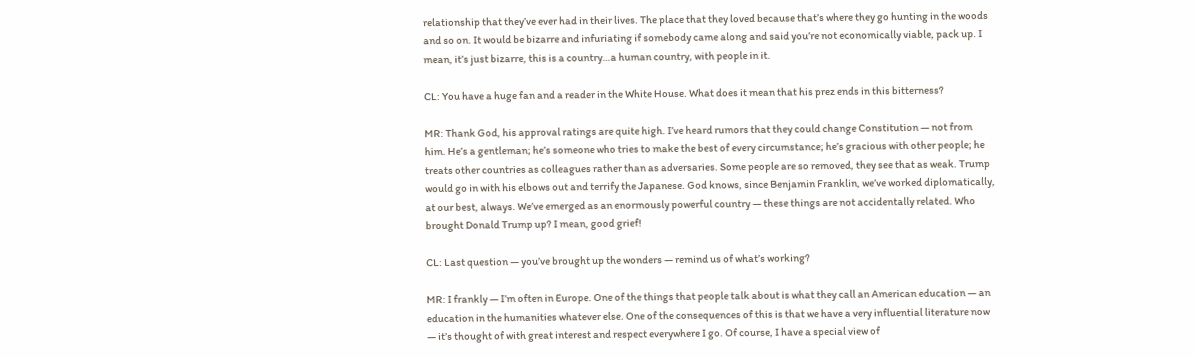relationship that they’ve ever had in their lives. The place that they loved because that’s where they go hunting in the woods and so on. It would be bizarre and infuriating if somebody came along and said you’re not economically viable, pack up. I mean, it’s just bizarre, this is a country…a human country, with people in it.

CL: You have a huge fan and a reader in the White House. What does it mean that his prez ends in this bitterness?

MR: Thank God, his approval ratings are quite high. I’ve heard rumors that they could change Constitution — not from him. He’s a gentleman; he’s someone who tries to make the best of every circumstance; he’s gracious with other people; he treats other countries as colleagues rather than as adversaries. Some people are so removed, they see that as weak. Trump would go in with his elbows out and terrify the Japanese. God knows, since Benjamin Franklin, we’ve worked diplomatically, at our best, always. We’ve emerged as an enormously powerful country — these things are not accidentally related. Who brought Donald Trump up? I mean, good grief!

CL: Last question — you’ve brought up the wonders — remind us of what’s working?

MR: I frankly — I’m often in Europe. One of the things that people talk about is what they call an American education — an education in the humanities whatever else. One of the consequences of this is that we have a very influential literature now — it’s thought of with great interest and respect everywhere I go. Of course, I have a special view of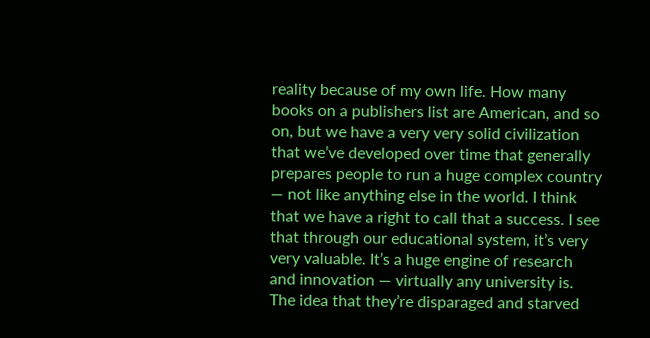reality because of my own life. How many books on a publishers list are American, and so on, but we have a very very solid civilization that we’ve developed over time that generally prepares people to run a huge complex country — not like anything else in the world. I think that we have a right to call that a success. I see that through our educational system, it’s very very valuable. It’s a huge engine of research and innovation — virtually any university is. The idea that they’re disparaged and starved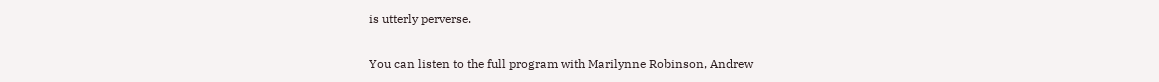is utterly perverse.

You can listen to the full program with Marilynne Robinson, Andrew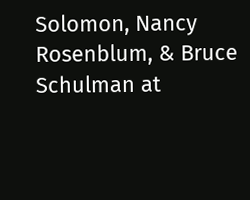Solomon, Nancy Rosenblum, & Bruce Schulman at